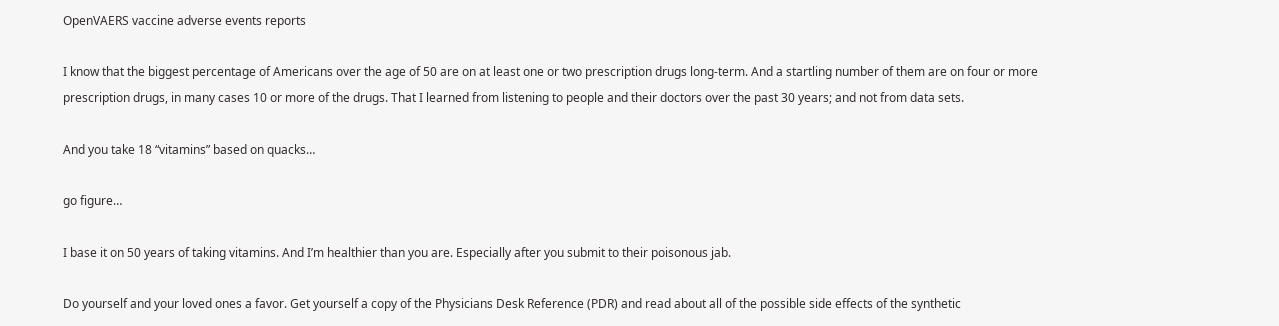OpenVAERS vaccine adverse events reports

I know that the biggest percentage of Americans over the age of 50 are on at least one or two prescription drugs long-term. And a startling number of them are on four or more prescription drugs, in many cases 10 or more of the drugs. That I learned from listening to people and their doctors over the past 30 years; and not from data sets.

And you take 18 “vitamins” based on quacks…

go figure…

I base it on 50 years of taking vitamins. And I’m healthier than you are. Especially after you submit to their poisonous jab.

Do yourself and your loved ones a favor. Get yourself a copy of the Physicians Desk Reference (PDR) and read about all of the possible side effects of the synthetic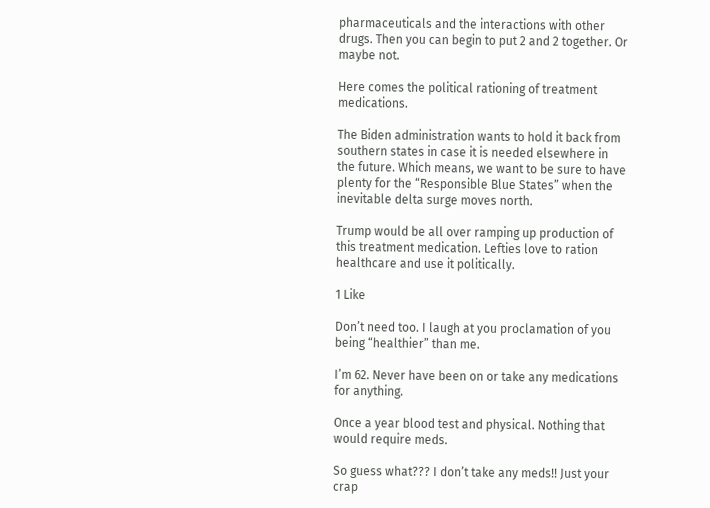pharmaceuticals and the interactions with other drugs. Then you can begin to put 2 and 2 together. Or maybe not.

Here comes the political rationing of treatment medications.

The Biden administration wants to hold it back from southern states in case it is needed elsewhere in the future. Which means, we want to be sure to have plenty for the “Responsible Blue States” when the inevitable delta surge moves north.

Trump would be all over ramping up production of this treatment medication. Lefties love to ration healthcare and use it politically.

1 Like

Don’t need too. I laugh at you proclamation of you being “healthier” than me.

I’m 62. Never have been on or take any medications for anything.

Once a year blood test and physical. Nothing that would require meds.

So guess what??? I don’t take any meds!! Just your crap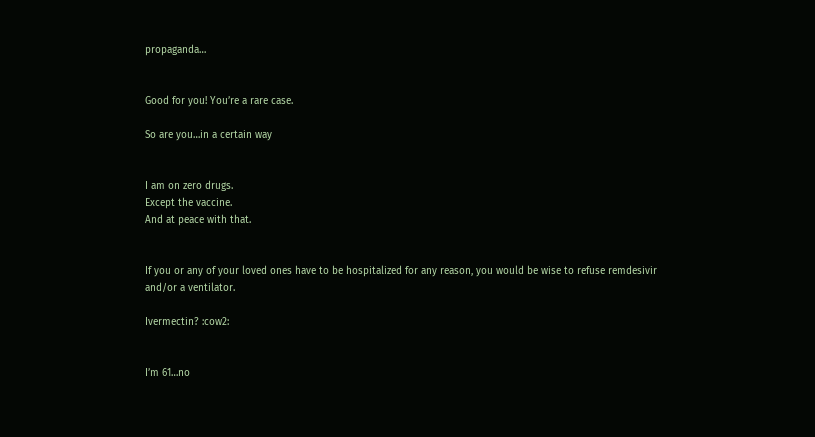propaganda…


Good for you! You’re a rare case.

So are you…in a certain way


I am on zero drugs.
Except the vaccine.
And at peace with that.


If you or any of your loved ones have to be hospitalized for any reason, you would be wise to refuse remdesivir and/or a ventilator.

Ivermectin? :cow2:


I’m 61…no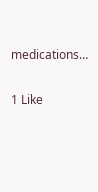medications…

1 Like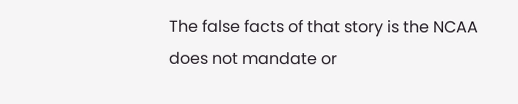The false facts of that story is the NCAA does not mandate or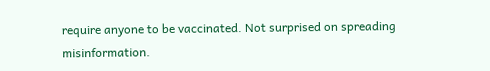require anyone to be vaccinated. Not surprised on spreading misinformation.